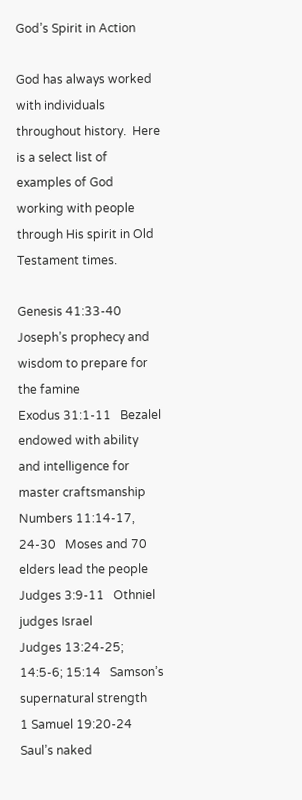God’s Spirit in Action

God has always worked with individuals throughout history.  Here is a select list of examples of God working with people through His spirit in Old Testament times.

Genesis 41:33-40   Joseph’s prophecy and wisdom to prepare for the famine
Exodus 31:1-11   Bezalel endowed with ability and intelligence for master craftsmanship
Numbers 11:14-17, 24-30   Moses and 70 elders lead the people
Judges 3:9-11   Othniel judges Israel
Judges 13:24-25; 14:5-6; 15:14   Samson’s supernatural strength
1 Samuel 19:20-24   Saul’s naked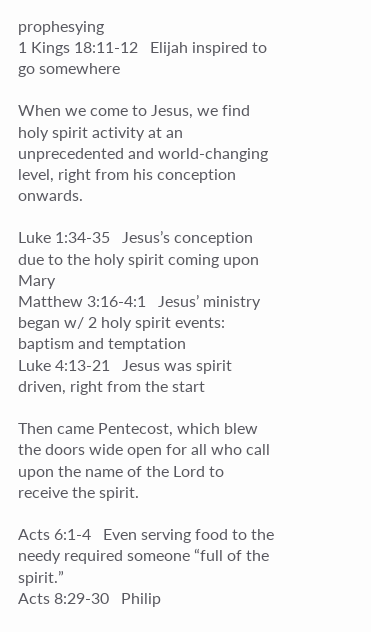prophesying
1 Kings 18:11-12   Elijah inspired to go somewhere

When we come to Jesus, we find holy spirit activity at an unprecedented and world-changing level, right from his conception onwards.

Luke 1:34-35   Jesus’s conception due to the holy spirit coming upon Mary
Matthew 3:16-4:1   Jesus’ ministry began w/ 2 holy spirit events: baptism and temptation
Luke 4:13-21   Jesus was spirit driven, right from the start

Then came Pentecost, which blew the doors wide open for all who call upon the name of the Lord to receive the spirit.

Acts 6:1-4   Even serving food to the needy required someone “full of the spirit.”
Acts 8:29-30   Philip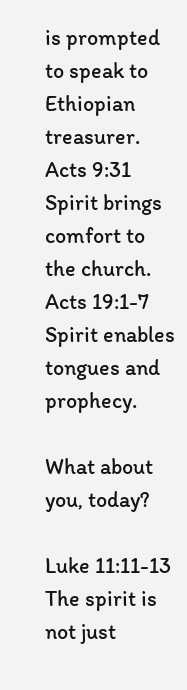is prompted to speak to Ethiopian treasurer.
Acts 9:31   Spirit brings comfort to the church.
Acts 19:1-7   Spirit enables tongues and prophecy.

What about you, today?

Luke 11:11-13   The spirit is not just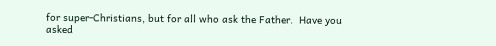for super-Christians, but for all who ask the Father.  Have you asked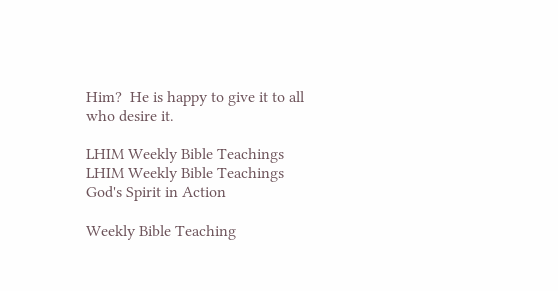Him?  He is happy to give it to all who desire it.

LHIM Weekly Bible Teachings
LHIM Weekly Bible Teachings
God's Spirit in Action

Weekly Bible Teaching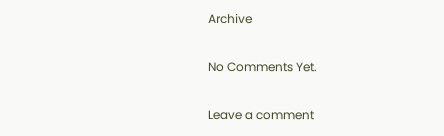Archive

No Comments Yet.

Leave a comment